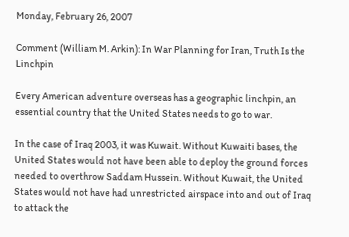Monday, February 26, 2007

Comment (William M. Arkin): In War Planning for Iran, Truth Is the Linchpin

Every American adventure overseas has a geographic linchpin, an essential country that the United States needs to go to war.

In the case of Iraq 2003, it was Kuwait. Without Kuwaiti bases, the United States would not have been able to deploy the ground forces needed to overthrow Saddam Hussein. Without Kuwait, the United States would not have had unrestricted airspace into and out of Iraq to attack the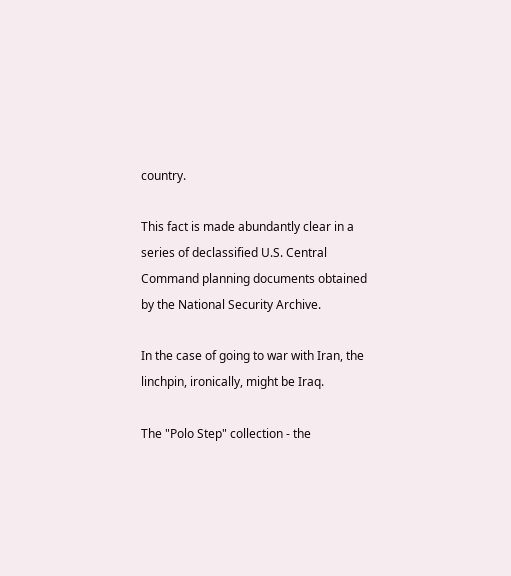country.

This fact is made abundantly clear in a series of declassified U.S. Central Command planning documents obtained by the National Security Archive.

In the case of going to war with Iran, the linchpin, ironically, might be Iraq.

The "Polo Step" collection - the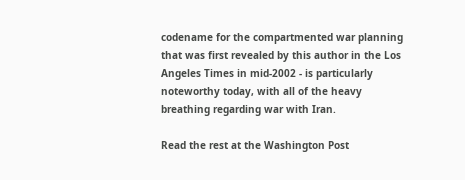codename for the compartmented war planning that was first revealed by this author in the Los Angeles Times in mid-2002 - is particularly noteworthy today, with all of the heavy breathing regarding war with Iran.

Read the rest at the Washington Post